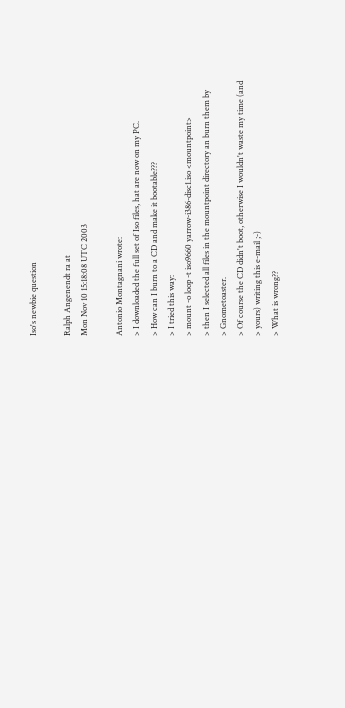Iso's newbie question

Ralph Angenendt ra at
Mon Nov 10 15:18:08 UTC 2003

Antonio Montagnani wrote:
> I downloaded the full set of Iso files, hat are now on my PC.
> How can I burn to a CD and make it bootable???
> I tried this way:
> mount -o loop -t iso9660 yarrow-i386-disc1.iso <mountpoint>
> then I selected all files in the mountpoint directory an burn them by
> Gnometoaster.
> Of course the CD didn't boot, otherwise I wouldn't waste my time (and
> yours) writing this e-mail ;-)
> What is wrong??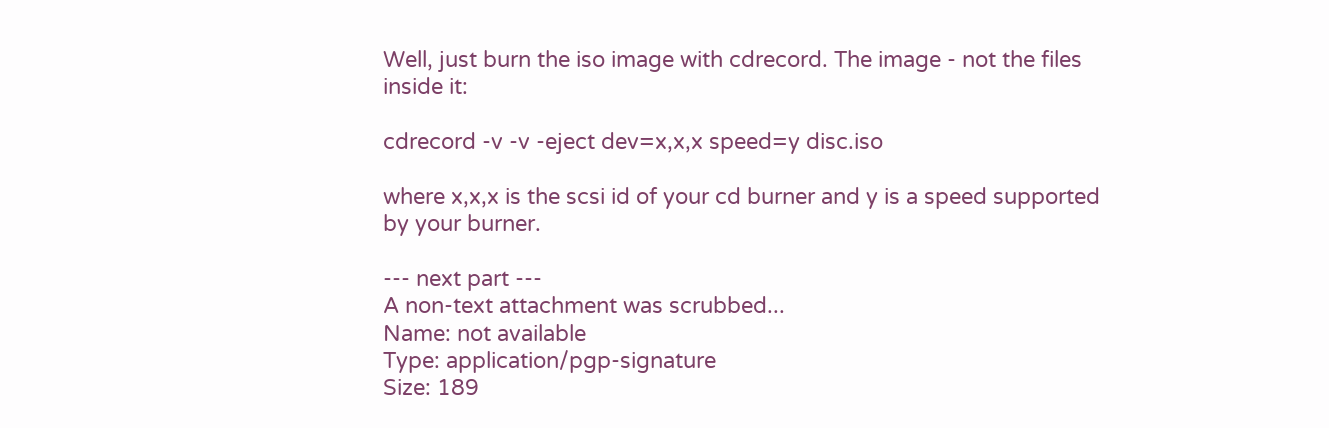Well, just burn the iso image with cdrecord. The image - not the files
inside it:

cdrecord -v -v -eject dev=x,x,x speed=y disc.iso

where x,x,x is the scsi id of your cd burner and y is a speed supported
by your burner.

--- next part ---
A non-text attachment was scrubbed...
Name: not available
Type: application/pgp-signature
Size: 189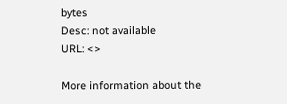bytes
Desc: not available
URL: <>

More information about the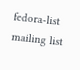fedora-list mailing list